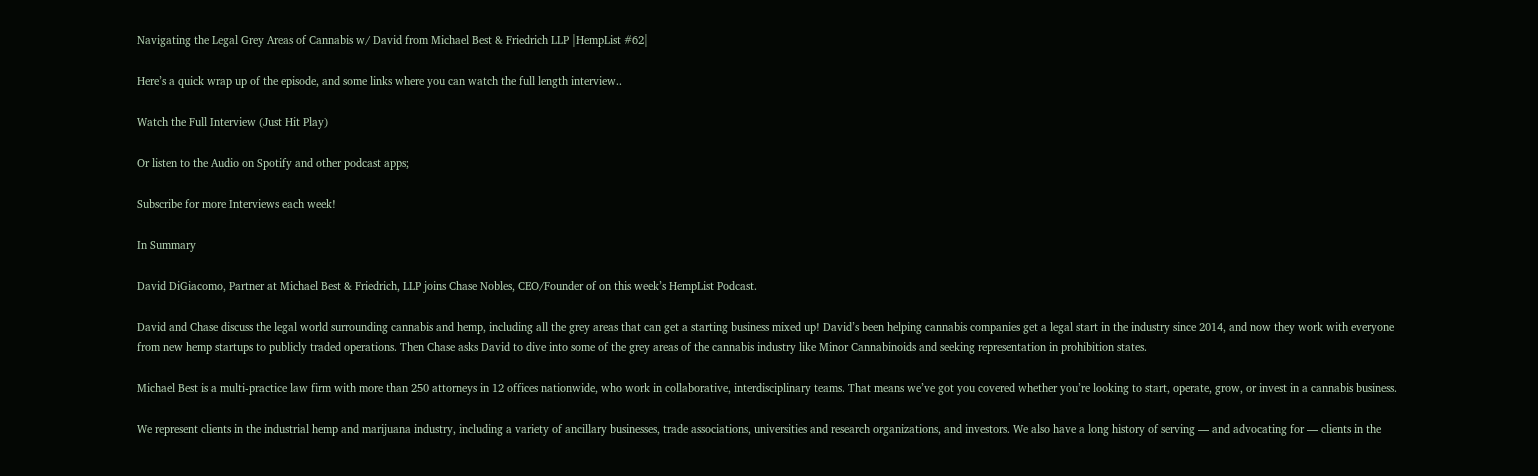Navigating the Legal Grey Areas of Cannabis w/ David from Michael Best & Friedrich LLP |HempList #62|

Here’s a quick wrap up of the episode, and some links where you can watch the full length interview..

Watch the Full Interview (Just Hit Play)

Or listen to the Audio on Spotify and other podcast apps;

Subscribe for more Interviews each week!

In Summary

David DiGiacomo, Partner at Michael Best & Friedrich, LLP joins Chase Nobles, CEO/Founder of on this week’s HempList Podcast.

David and Chase discuss the legal world surrounding cannabis and hemp, including all the grey areas that can get a starting business mixed up! David’s been helping cannabis companies get a legal start in the industry since 2014, and now they work with everyone from new hemp startups to publicly traded operations. Then Chase asks David to dive into some of the grey areas of the cannabis industry like Minor Cannabinoids and seeking representation in prohibition states.

Michael Best is a multi-practice law firm with more than 250 attorneys in 12 offices nationwide, who work in collaborative, interdisciplinary teams. That means we’ve got you covered whether you’re looking to start, operate, grow, or invest in a cannabis business.

We represent clients in the industrial hemp and marijuana industry, including a variety of ancillary businesses, trade associations, universities and research organizations, and investors. We also have a long history of serving — and advocating for — clients in the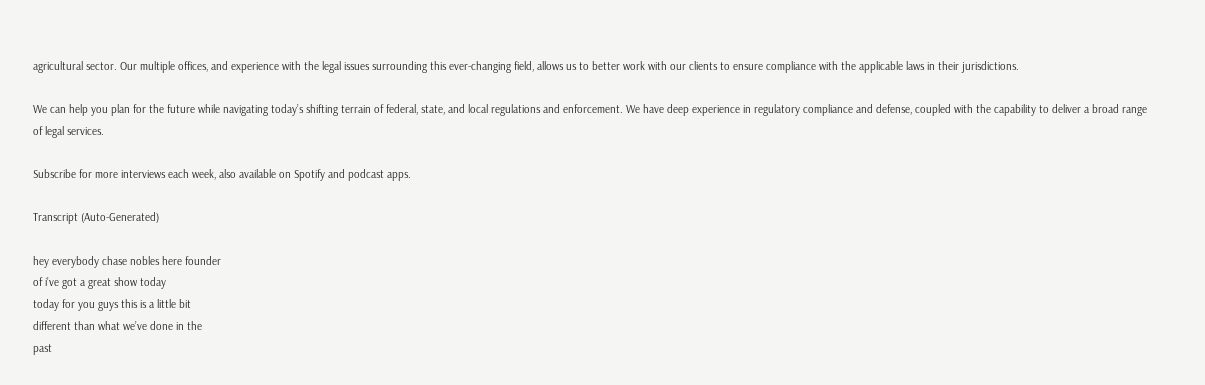agricultural sector. Our multiple offices, and experience with the legal issues surrounding this ever-changing field, allows us to better work with our clients to ensure compliance with the applicable laws in their jurisdictions.

We can help you plan for the future while navigating today’s shifting terrain of federal, state, and local regulations and enforcement. We have deep experience in regulatory compliance and defense, coupled with the capability to deliver a broad range of legal services.

Subscribe for more interviews each week, also available on Spotify and podcast apps.

Transcript (Auto-Generated)

hey everybody chase nobles here founder
of i’ve got a great show today
today for you guys this is a little bit
different than what we’ve done in the
past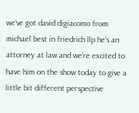we’ve got david digiacomo from
michael best in friedrich llp he’s an
attorney at law and we’re excited to
have him on the show today to give a
little bit different perspective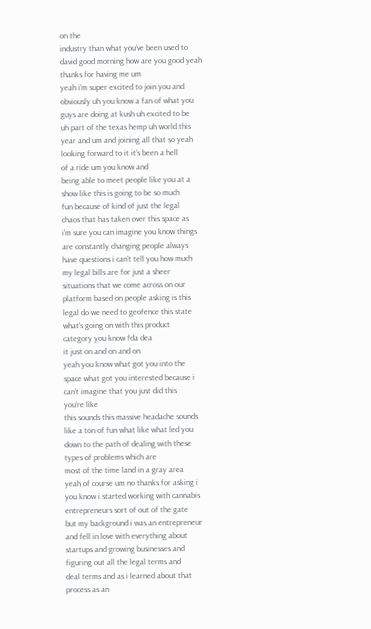on the
industry than what you’ve been used to
david good morning how are you good yeah
thanks for having me um
yeah i’m super excited to join you and
obviously uh you know a fan of what you
guys are doing at kush uh excited to be
uh part of the texas hemp uh world this
year and um and joining all that so yeah
looking forward to it it’s been a hell
of a ride um you know and
being able to meet people like you at a
show like this is going to be so much
fun because of kind of just the legal
chaos that has taken over this space as
i’m sure you can imagine you know things
are constantly changing people always
have questions i can’t tell you how much
my legal bills are for just a sheer
situations that we come across on our
platform based on people asking is this
legal do we need to geofence this state
what’s going on with this product
category you know fda dea
it just on and on and on
yeah you know what got you into the
space what got you interested because i
can’t imagine that you just did this
you’re like
this sounds this massive headache sounds
like a ton of fun what like what led you
down to the path of dealing with these
types of problems which are
most of the time land in a gray area
yeah of course um no thanks for asking i
you know i started working with cannabis
entrepreneurs sort of out of the gate
but my background i was an entrepreneur
and fell in love with everything about
startups and growing businesses and
figuring out all the legal terms and
deal terms and as i learned about that
process as an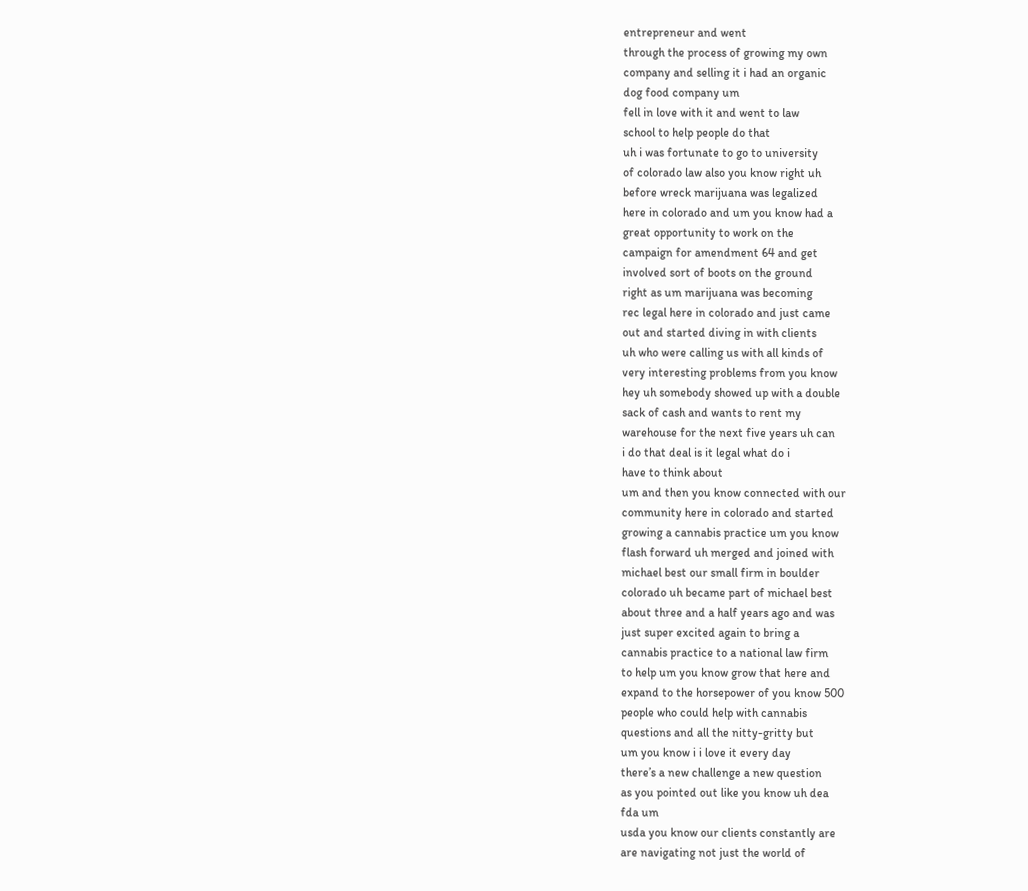entrepreneur and went
through the process of growing my own
company and selling it i had an organic
dog food company um
fell in love with it and went to law
school to help people do that
uh i was fortunate to go to university
of colorado law also you know right uh
before wreck marijuana was legalized
here in colorado and um you know had a
great opportunity to work on the
campaign for amendment 64 and get
involved sort of boots on the ground
right as um marijuana was becoming
rec legal here in colorado and just came
out and started diving in with clients
uh who were calling us with all kinds of
very interesting problems from you know
hey uh somebody showed up with a double
sack of cash and wants to rent my
warehouse for the next five years uh can
i do that deal is it legal what do i
have to think about
um and then you know connected with our
community here in colorado and started
growing a cannabis practice um you know
flash forward uh merged and joined with
michael best our small firm in boulder
colorado uh became part of michael best
about three and a half years ago and was
just super excited again to bring a
cannabis practice to a national law firm
to help um you know grow that here and
expand to the horsepower of you know 500
people who could help with cannabis
questions and all the nitty-gritty but
um you know i i love it every day
there’s a new challenge a new question
as you pointed out like you know uh dea
fda um
usda you know our clients constantly are
are navigating not just the world of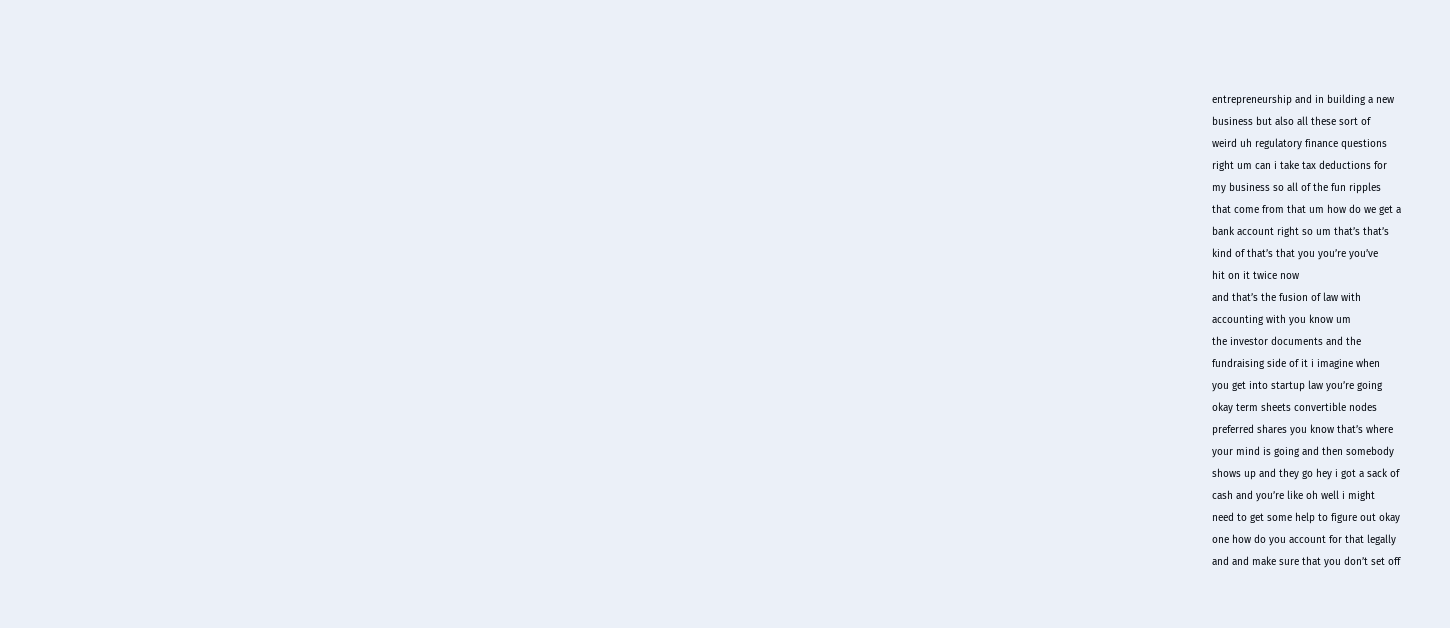entrepreneurship and in building a new
business but also all these sort of
weird uh regulatory finance questions
right um can i take tax deductions for
my business so all of the fun ripples
that come from that um how do we get a
bank account right so um that’s that’s
kind of that’s that you you’re you’ve
hit on it twice now
and that’s the fusion of law with
accounting with you know um
the investor documents and the
fundraising side of it i imagine when
you get into startup law you’re going
okay term sheets convertible nodes
preferred shares you know that’s where
your mind is going and then somebody
shows up and they go hey i got a sack of
cash and you’re like oh well i might
need to get some help to figure out okay
one how do you account for that legally
and and make sure that you don’t set off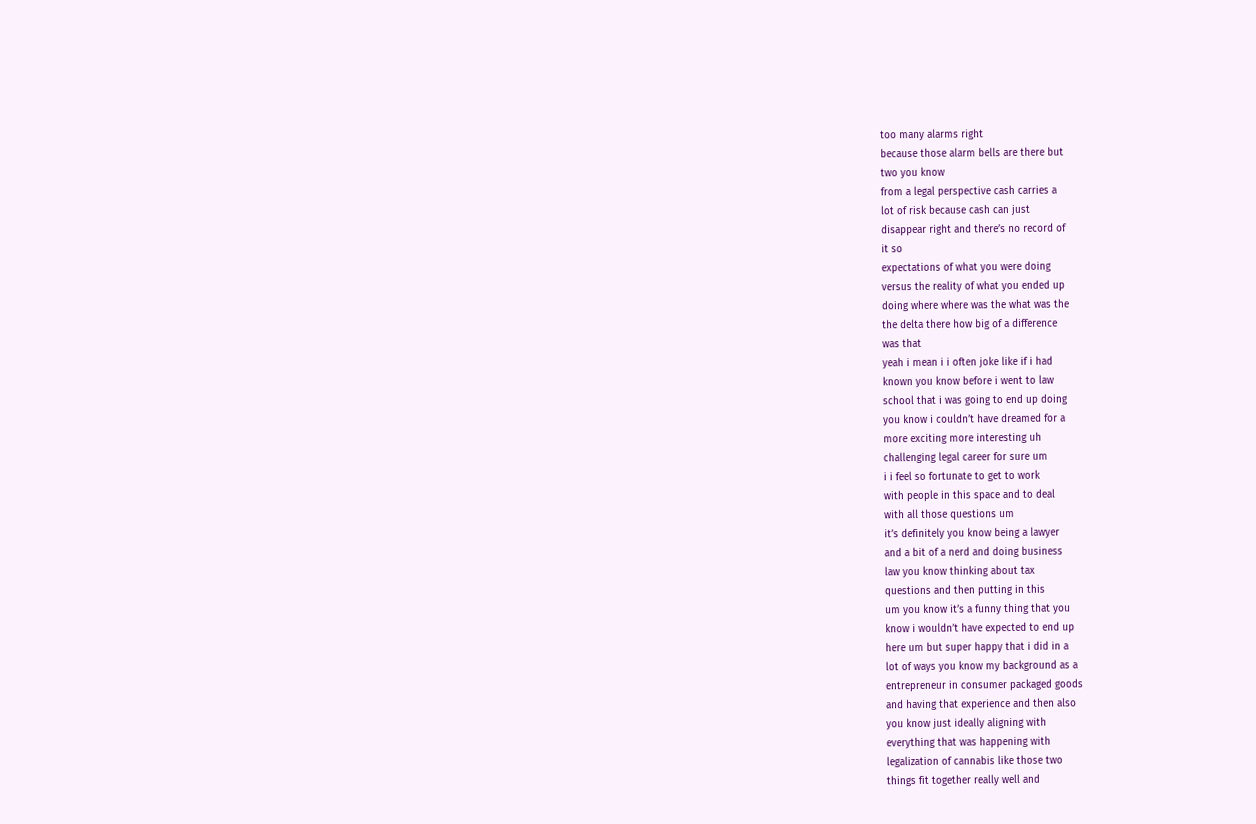too many alarms right
because those alarm bells are there but
two you know
from a legal perspective cash carries a
lot of risk because cash can just
disappear right and there’s no record of
it so
expectations of what you were doing
versus the reality of what you ended up
doing where where was the what was the
the delta there how big of a difference
was that
yeah i mean i i often joke like if i had
known you know before i went to law
school that i was going to end up doing
you know i couldn’t have dreamed for a
more exciting more interesting uh
challenging legal career for sure um
i i feel so fortunate to get to work
with people in this space and to deal
with all those questions um
it’s definitely you know being a lawyer
and a bit of a nerd and doing business
law you know thinking about tax
questions and then putting in this
um you know it’s a funny thing that you
know i wouldn’t have expected to end up
here um but super happy that i did in a
lot of ways you know my background as a
entrepreneur in consumer packaged goods
and having that experience and then also
you know just ideally aligning with
everything that was happening with
legalization of cannabis like those two
things fit together really well and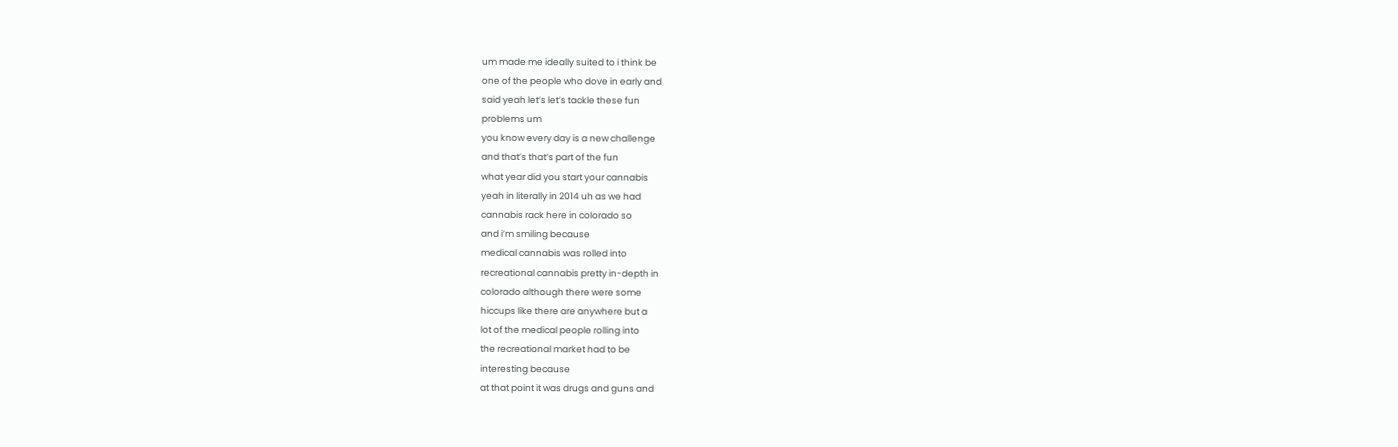um made me ideally suited to i think be
one of the people who dove in early and
said yeah let’s let’s tackle these fun
problems um
you know every day is a new challenge
and that’s that’s part of the fun
what year did you start your cannabis
yeah in literally in 2014 uh as we had
cannabis rack here in colorado so
and i’m smiling because
medical cannabis was rolled into
recreational cannabis pretty in-depth in
colorado although there were some
hiccups like there are anywhere but a
lot of the medical people rolling into
the recreational market had to be
interesting because
at that point it was drugs and guns and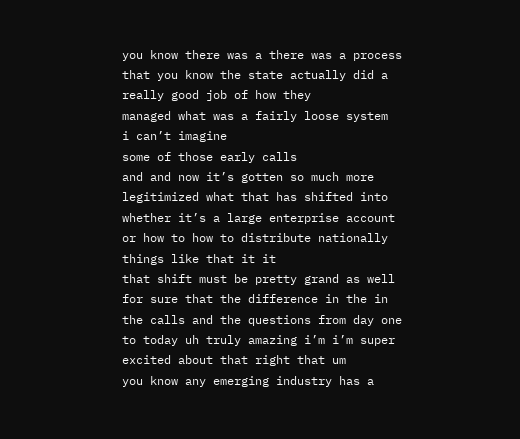you know there was a there was a process
that you know the state actually did a
really good job of how they
managed what was a fairly loose system
i can’t imagine
some of those early calls
and and now it’s gotten so much more
legitimized what that has shifted into
whether it’s a large enterprise account
or how to how to distribute nationally
things like that it it
that shift must be pretty grand as well
for sure that the difference in the in
the calls and the questions from day one
to today uh truly amazing i’m i’m super
excited about that right that um
you know any emerging industry has a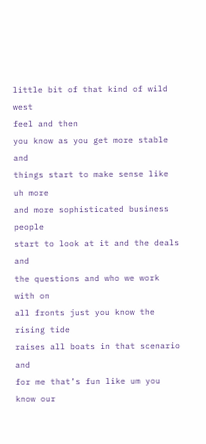little bit of that kind of wild west
feel and then
you know as you get more stable and
things start to make sense like uh more
and more sophisticated business people
start to look at it and the deals and
the questions and who we work with on
all fronts just you know the rising tide
raises all boats in that scenario and
for me that’s fun like um you know our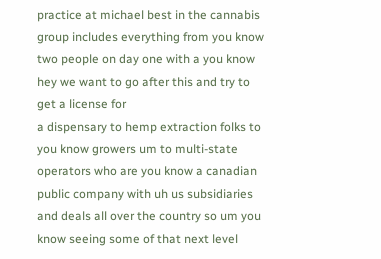practice at michael best in the cannabis
group includes everything from you know
two people on day one with a you know
hey we want to go after this and try to
get a license for
a dispensary to hemp extraction folks to
you know growers um to multi-state
operators who are you know a canadian
public company with uh us subsidiaries
and deals all over the country so um you
know seeing some of that next level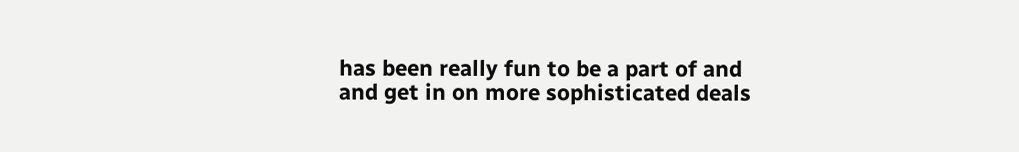has been really fun to be a part of and
and get in on more sophisticated deals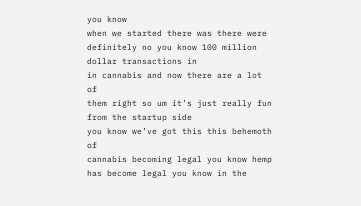you know
when we started there was there were
definitely no you know 100 million
dollar transactions in
in cannabis and now there are a lot of
them right so um it’s just really fun
from the startup side
you know we’ve got this this behemoth of
cannabis becoming legal you know hemp
has become legal you know in the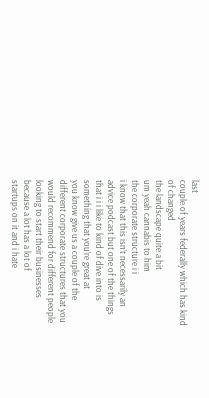last
couple of years federally which has kind
of changed
the landscape quite a bit
um yeah cannabis to him
the corporate structure i i
i know that this isn’t necessarily an
advice podcast but one of the things
that i i i like to kind of dive into is
something that you’re great at
you know give us a couple of the
different corporate structures that you
would recommend for different people
looking to start their businesses
because a lot has a lot of
startups on it and i hate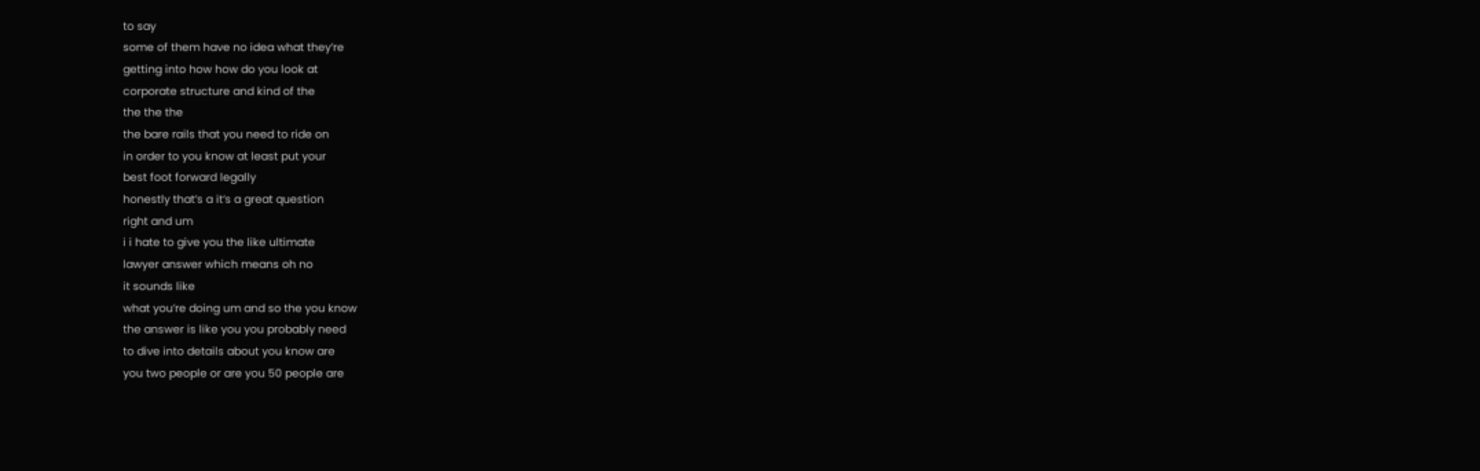to say
some of them have no idea what they’re
getting into how how do you look at
corporate structure and kind of the
the the the
the bare rails that you need to ride on
in order to you know at least put your
best foot forward legally
honestly that’s a it’s a great question
right and um
i i hate to give you the like ultimate
lawyer answer which means oh no
it sounds like
what you’re doing um and so the you know
the answer is like you you probably need
to dive into details about you know are
you two people or are you 50 people are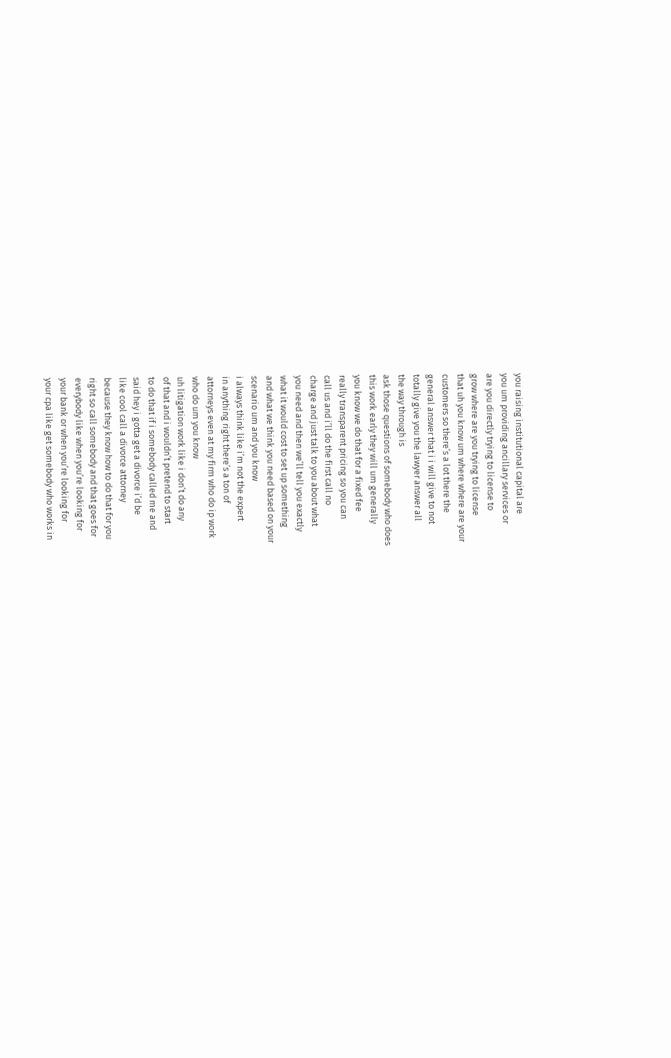you raising institutional capital are
you um providing ancillary services or
are you directly trying to license to
grow where are you trying to license
that uh you know um where where are your
customers so there’s a lot there the
general answer that i i will give to not
totally give you the lawyer answer all
the way through is
ask those questions of somebody who does
this work early they will um generally
you know we do that for a fixed fee
really transparent pricing so you can
call us and i’ll do the first call no
charge and just talk to you about what
you need and then we’ll tell you exactly
what it would cost to set up something
and what we think you need based on your
scenario um and you know
i always think like i’m not the expert
in anything right there’s a ton of
attorneys even at my firm who do ip work
who do um you know
uh litigation work like i don’t do any
of that and i wouldn’t pretend to start
to do that if i somebody called me and
said hey i gotta get a divorce i’d be
like cool call a divorce attorney
because they know how to do that for you
right so call somebody and that goes for
everybody like when you’re looking for
your bank or when you’re looking for
your cpa like get somebody who works in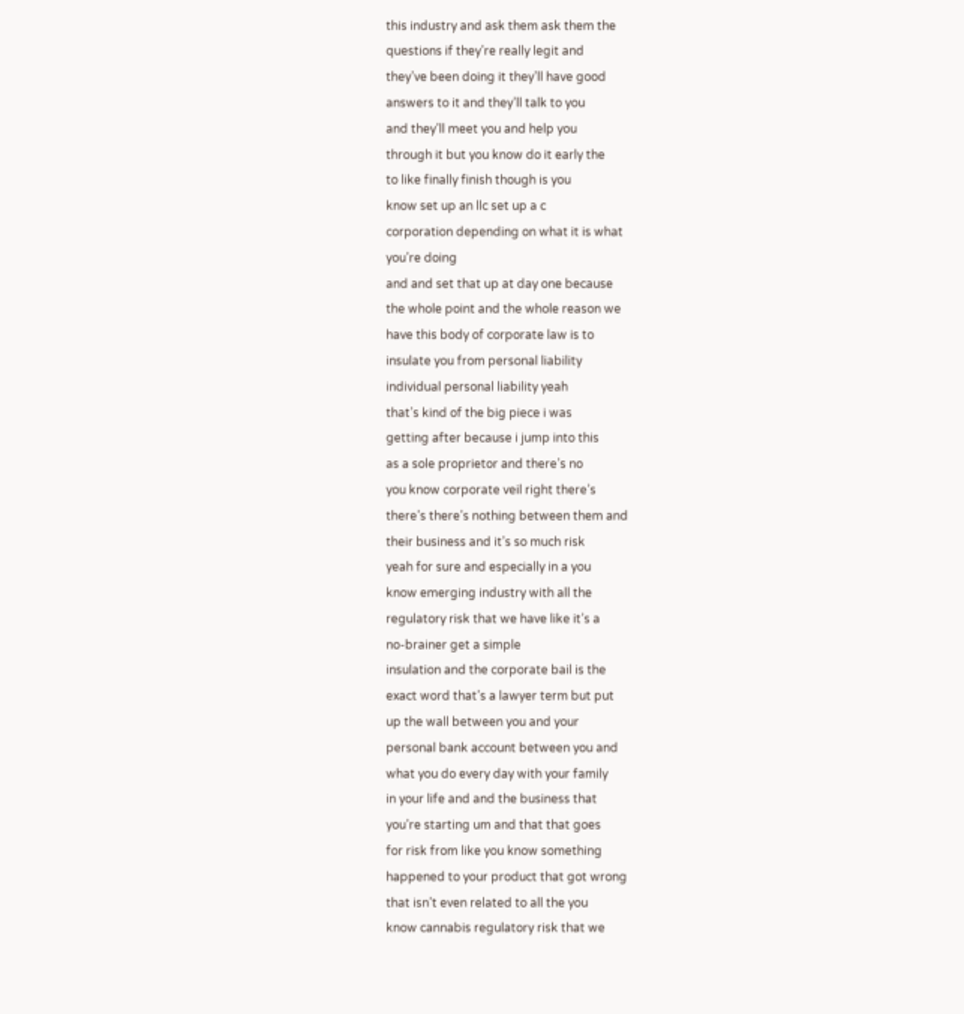this industry and ask them ask them the
questions if they’re really legit and
they’ve been doing it they’ll have good
answers to it and they’ll talk to you
and they’ll meet you and help you
through it but you know do it early the
to like finally finish though is you
know set up an llc set up a c
corporation depending on what it is what
you’re doing
and and set that up at day one because
the whole point and the whole reason we
have this body of corporate law is to
insulate you from personal liability
individual personal liability yeah
that’s kind of the big piece i was
getting after because i jump into this
as a sole proprietor and there’s no
you know corporate veil right there’s
there’s there’s nothing between them and
their business and it’s so much risk
yeah for sure and especially in a you
know emerging industry with all the
regulatory risk that we have like it’s a
no-brainer get a simple
insulation and the corporate bail is the
exact word that’s a lawyer term but put
up the wall between you and your
personal bank account between you and
what you do every day with your family
in your life and and the business that
you’re starting um and that that goes
for risk from like you know something
happened to your product that got wrong
that isn’t even related to all the you
know cannabis regulatory risk that we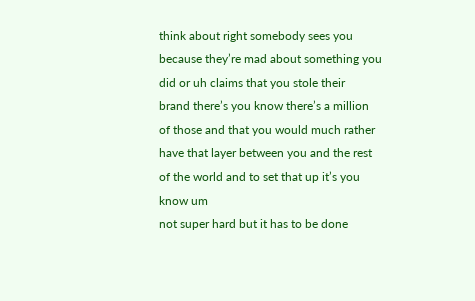think about right somebody sees you
because they’re mad about something you
did or uh claims that you stole their
brand there’s you know there’s a million
of those and that you would much rather
have that layer between you and the rest
of the world and to set that up it’s you
know um
not super hard but it has to be done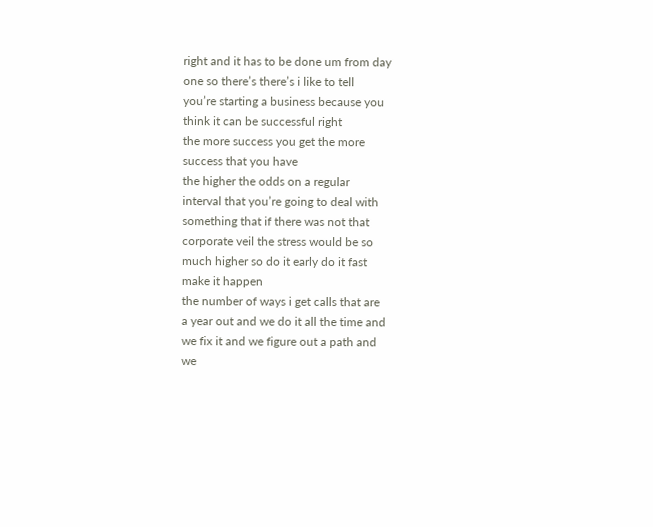right and it has to be done um from day
one so there’s there’s i like to tell
you’re starting a business because you
think it can be successful right
the more success you get the more
success that you have
the higher the odds on a regular
interval that you’re going to deal with
something that if there was not that
corporate veil the stress would be so
much higher so do it early do it fast
make it happen
the number of ways i get calls that are
a year out and we do it all the time and
we fix it and we figure out a path and
we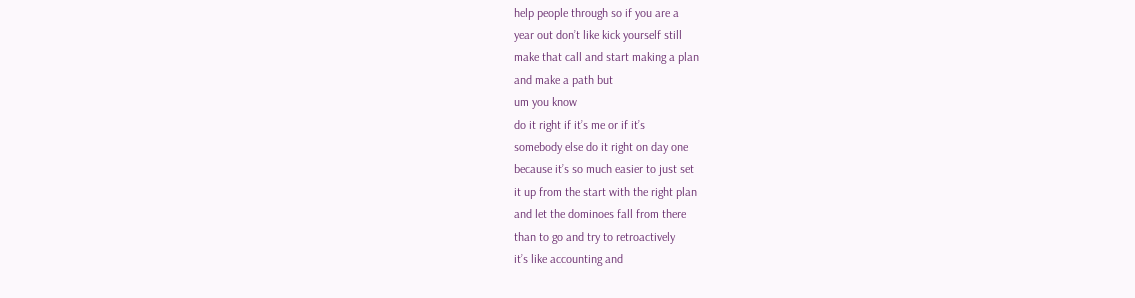help people through so if you are a
year out don’t like kick yourself still
make that call and start making a plan
and make a path but
um you know
do it right if it’s me or if it’s
somebody else do it right on day one
because it’s so much easier to just set
it up from the start with the right plan
and let the dominoes fall from there
than to go and try to retroactively
it’s like accounting and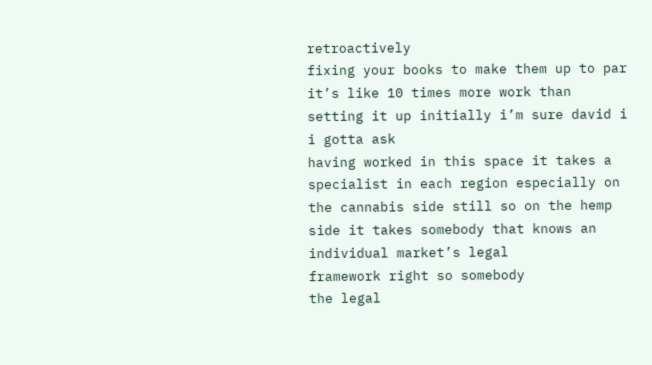retroactively
fixing your books to make them up to par
it’s like 10 times more work than
setting it up initially i’m sure david i
i gotta ask
having worked in this space it takes a
specialist in each region especially on
the cannabis side still so on the hemp
side it takes somebody that knows an
individual market’s legal
framework right so somebody
the legal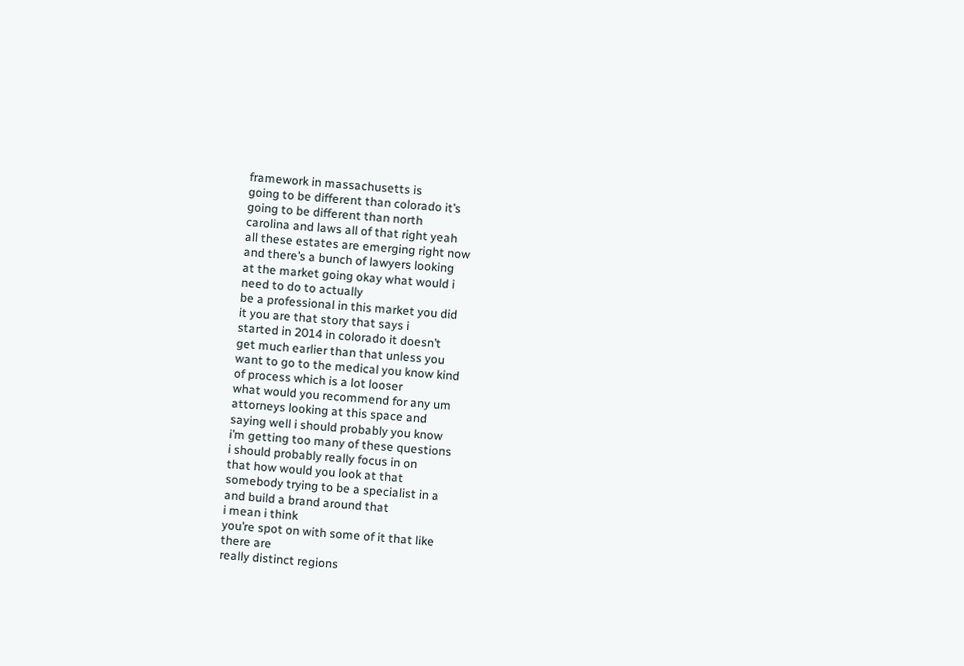framework in massachusetts is
going to be different than colorado it’s
going to be different than north
carolina and laws all of that right yeah
all these estates are emerging right now
and there’s a bunch of lawyers looking
at the market going okay what would i
need to do to actually
be a professional in this market you did
it you are that story that says i
started in 2014 in colorado it doesn’t
get much earlier than that unless you
want to go to the medical you know kind
of process which is a lot looser
what would you recommend for any um
attorneys looking at this space and
saying well i should probably you know
i’m getting too many of these questions
i should probably really focus in on
that how would you look at that
somebody trying to be a specialist in a
and build a brand around that
i mean i think
you’re spot on with some of it that like
there are
really distinct regions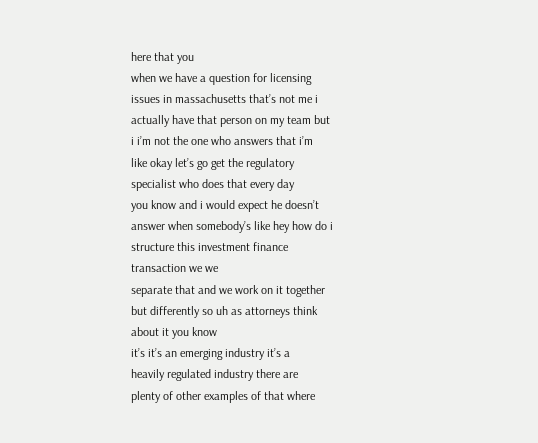here that you
when we have a question for licensing
issues in massachusetts that’s not me i
actually have that person on my team but
i i’m not the one who answers that i’m
like okay let’s go get the regulatory
specialist who does that every day
you know and i would expect he doesn’t
answer when somebody’s like hey how do i
structure this investment finance
transaction we we
separate that and we work on it together
but differently so uh as attorneys think
about it you know
it’s it’s an emerging industry it’s a
heavily regulated industry there are
plenty of other examples of that where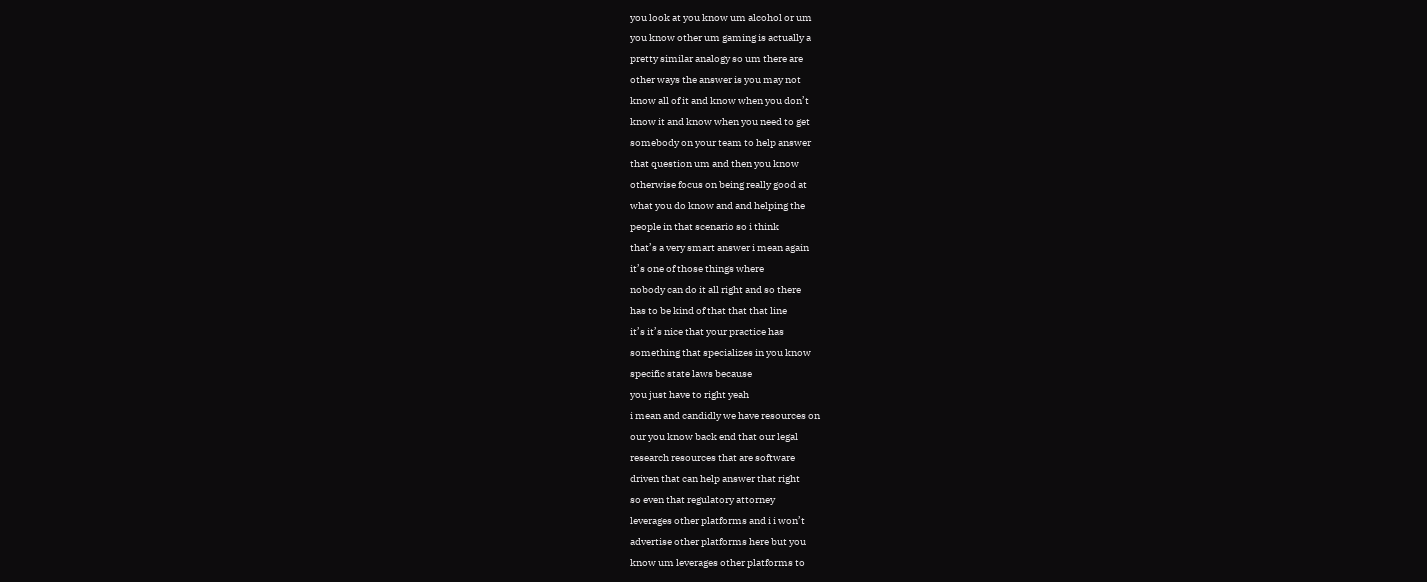you look at you know um alcohol or um
you know other um gaming is actually a
pretty similar analogy so um there are
other ways the answer is you may not
know all of it and know when you don’t
know it and know when you need to get
somebody on your team to help answer
that question um and then you know
otherwise focus on being really good at
what you do know and and helping the
people in that scenario so i think
that’s a very smart answer i mean again
it’s one of those things where
nobody can do it all right and so there
has to be kind of that that that line
it’s it’s nice that your practice has
something that specializes in you know
specific state laws because
you just have to right yeah
i mean and candidly we have resources on
our you know back end that our legal
research resources that are software
driven that can help answer that right
so even that regulatory attorney
leverages other platforms and i i won’t
advertise other platforms here but you
know um leverages other platforms to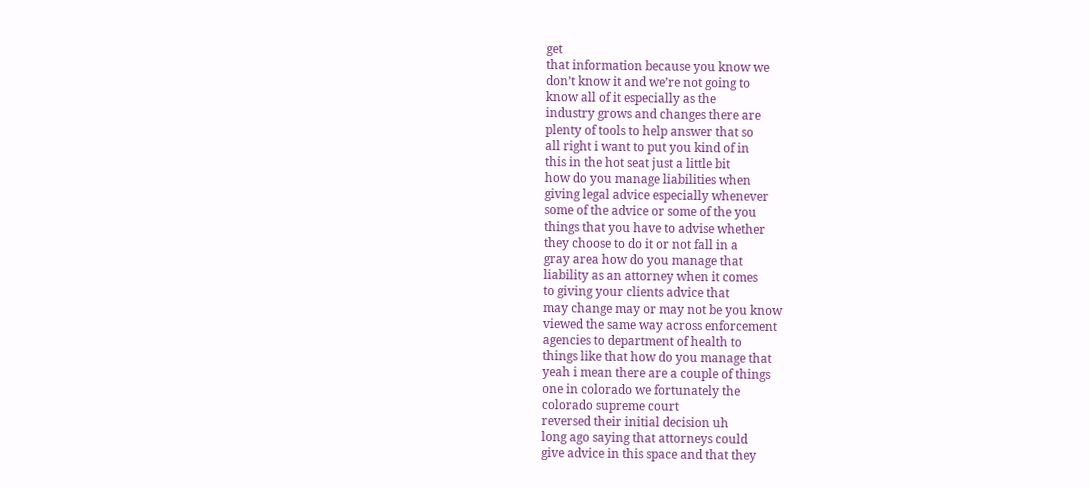get
that information because you know we
don’t know it and we’re not going to
know all of it especially as the
industry grows and changes there are
plenty of tools to help answer that so
all right i want to put you kind of in
this in the hot seat just a little bit
how do you manage liabilities when
giving legal advice especially whenever
some of the advice or some of the you
things that you have to advise whether
they choose to do it or not fall in a
gray area how do you manage that
liability as an attorney when it comes
to giving your clients advice that
may change may or may not be you know
viewed the same way across enforcement
agencies to department of health to
things like that how do you manage that
yeah i mean there are a couple of things
one in colorado we fortunately the
colorado supreme court
reversed their initial decision uh
long ago saying that attorneys could
give advice in this space and that they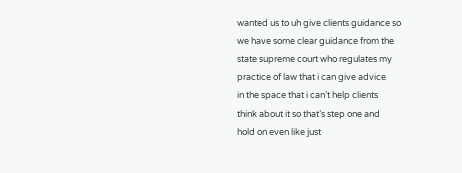wanted us to uh give clients guidance so
we have some clear guidance from the
state supreme court who regulates my
practice of law that i can give advice
in the space that i can’t help clients
think about it so that’s step one and
hold on even like just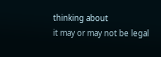thinking about
it may or may not be legal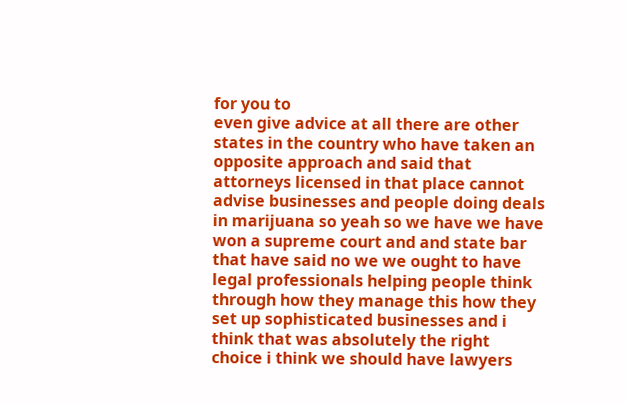for you to
even give advice at all there are other
states in the country who have taken an
opposite approach and said that
attorneys licensed in that place cannot
advise businesses and people doing deals
in marijuana so yeah so we have we have
won a supreme court and and state bar
that have said no we we ought to have
legal professionals helping people think
through how they manage this how they
set up sophisticated businesses and i
think that was absolutely the right
choice i think we should have lawyers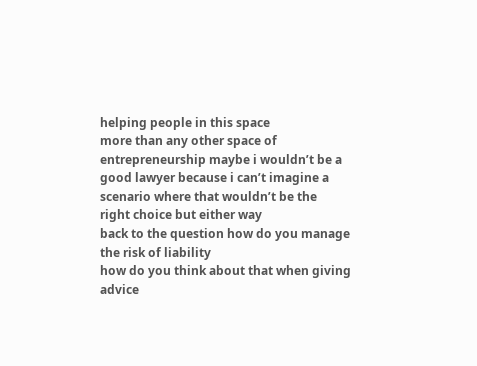helping people in this space
more than any other space of
entrepreneurship maybe i wouldn’t be a
good lawyer because i can’t imagine a
scenario where that wouldn’t be the
right choice but either way
back to the question how do you manage
the risk of liability
how do you think about that when giving
advice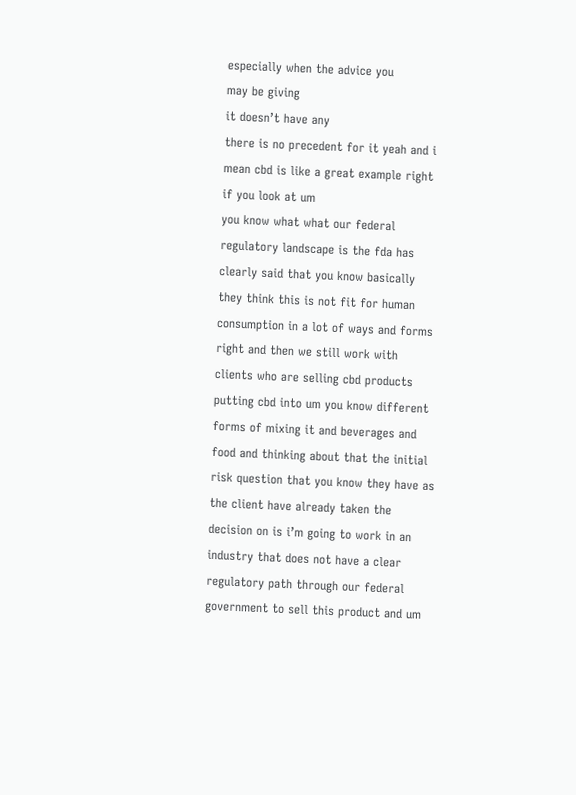especially when the advice you
may be giving
it doesn’t have any
there is no precedent for it yeah and i
mean cbd is like a great example right
if you look at um
you know what what our federal
regulatory landscape is the fda has
clearly said that you know basically
they think this is not fit for human
consumption in a lot of ways and forms
right and then we still work with
clients who are selling cbd products
putting cbd into um you know different
forms of mixing it and beverages and
food and thinking about that the initial
risk question that you know they have as
the client have already taken the
decision on is i’m going to work in an
industry that does not have a clear
regulatory path through our federal
government to sell this product and um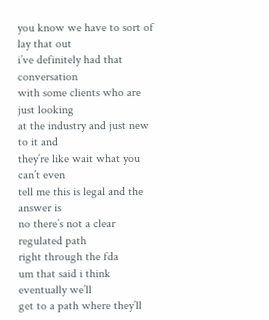you know we have to sort of lay that out
i’ve definitely had that conversation
with some clients who are just looking
at the industry and just new to it and
they’re like wait what you can’t even
tell me this is legal and the answer is
no there’s not a clear regulated path
right through the fda
um that said i think eventually we’ll
get to a path where they’ll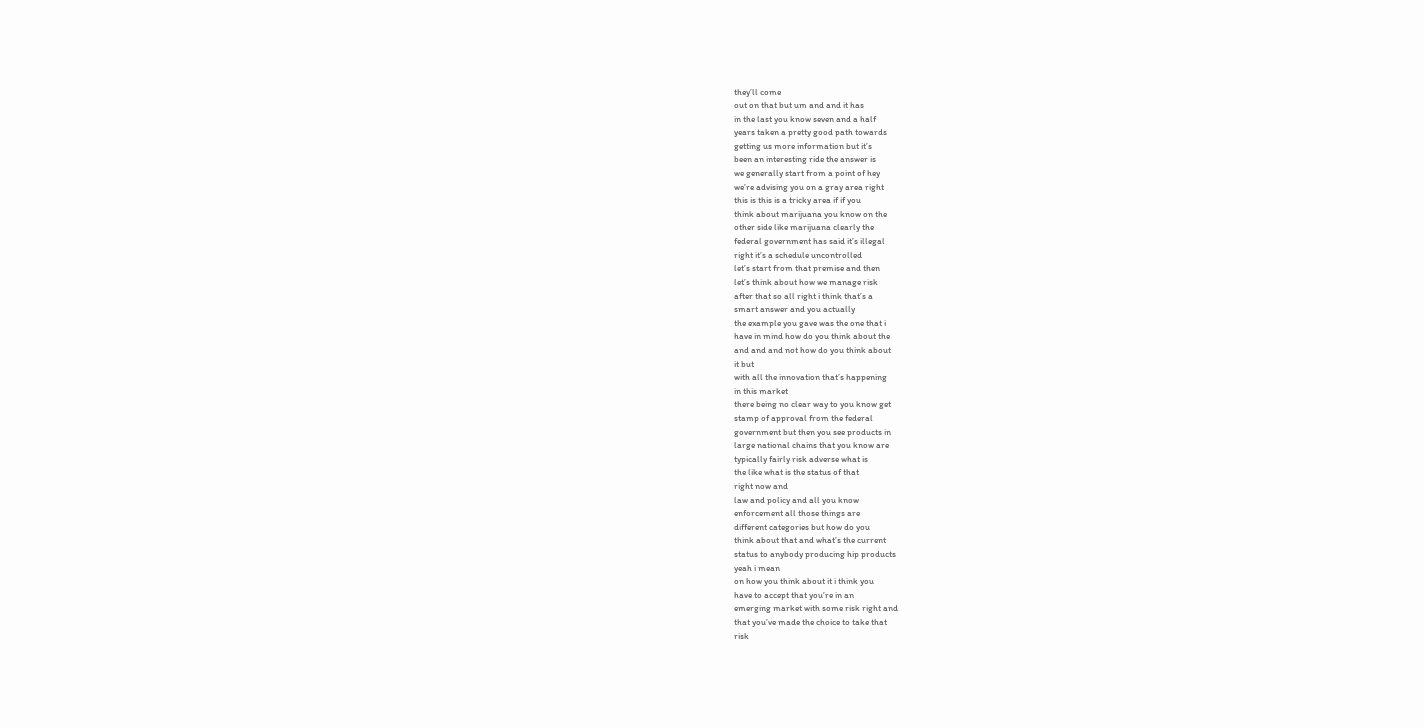they’ll come
out on that but um and and it has
in the last you know seven and a half
years taken a pretty good path towards
getting us more information but it’s
been an interesting ride the answer is
we generally start from a point of hey
we’re advising you on a gray area right
this is this is a tricky area if if you
think about marijuana you know on the
other side like marijuana clearly the
federal government has said it’s illegal
right it’s a schedule uncontrolled
let’s start from that premise and then
let’s think about how we manage risk
after that so all right i think that’s a
smart answer and you actually
the example you gave was the one that i
have in mind how do you think about the
and and and not how do you think about
it but
with all the innovation that’s happening
in this market
there being no clear way to you know get
stamp of approval from the federal
government but then you see products in
large national chains that you know are
typically fairly risk adverse what is
the like what is the status of that
right now and
law and policy and all you know
enforcement all those things are
different categories but how do you
think about that and what’s the current
status to anybody producing hip products
yeah i mean
on how you think about it i think you
have to accept that you’re in an
emerging market with some risk right and
that you’ve made the choice to take that
risk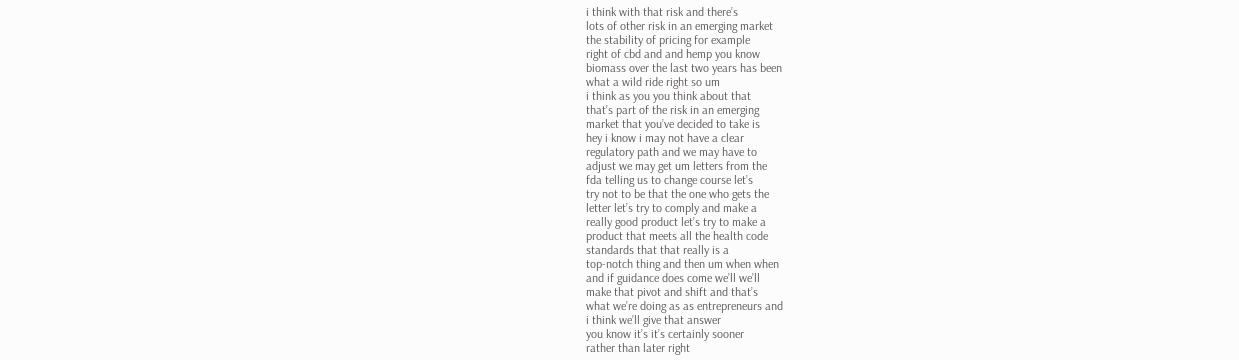i think with that risk and there’s
lots of other risk in an emerging market
the stability of pricing for example
right of cbd and and hemp you know
biomass over the last two years has been
what a wild ride right so um
i think as you you think about that
that’s part of the risk in an emerging
market that you’ve decided to take is
hey i know i may not have a clear
regulatory path and we may have to
adjust we may get um letters from the
fda telling us to change course let’s
try not to be that the one who gets the
letter let’s try to comply and make a
really good product let’s try to make a
product that meets all the health code
standards that that really is a
top-notch thing and then um when when
and if guidance does come we’ll we’ll
make that pivot and shift and that’s
what we’re doing as as entrepreneurs and
i think we’ll give that answer
you know it’s it’s certainly sooner
rather than later right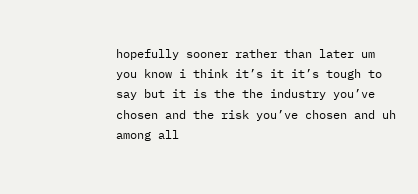hopefully sooner rather than later um
you know i think it’s it it’s tough to
say but it is the the industry you’ve
chosen and the risk you’ve chosen and uh
among all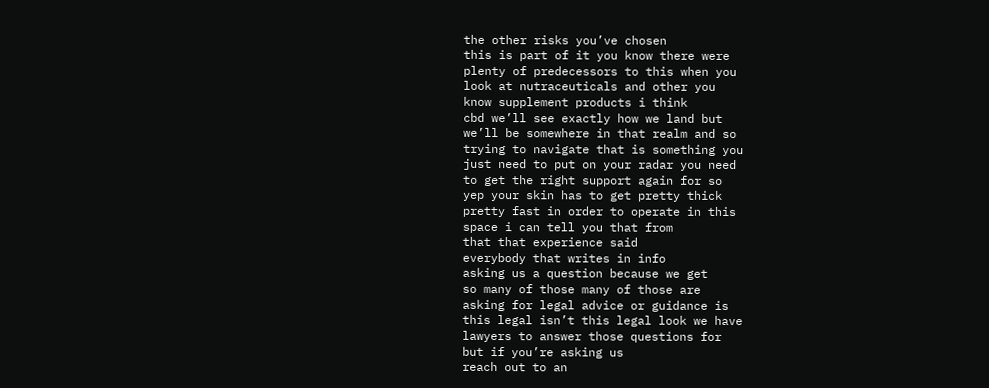the other risks you’ve chosen
this is part of it you know there were
plenty of predecessors to this when you
look at nutraceuticals and other you
know supplement products i think
cbd we’ll see exactly how we land but
we’ll be somewhere in that realm and so
trying to navigate that is something you
just need to put on your radar you need
to get the right support again for so
yep your skin has to get pretty thick
pretty fast in order to operate in this
space i can tell you that from
that that experience said
everybody that writes in info
asking us a question because we get
so many of those many of those are
asking for legal advice or guidance is
this legal isn’t this legal look we have
lawyers to answer those questions for
but if you’re asking us
reach out to an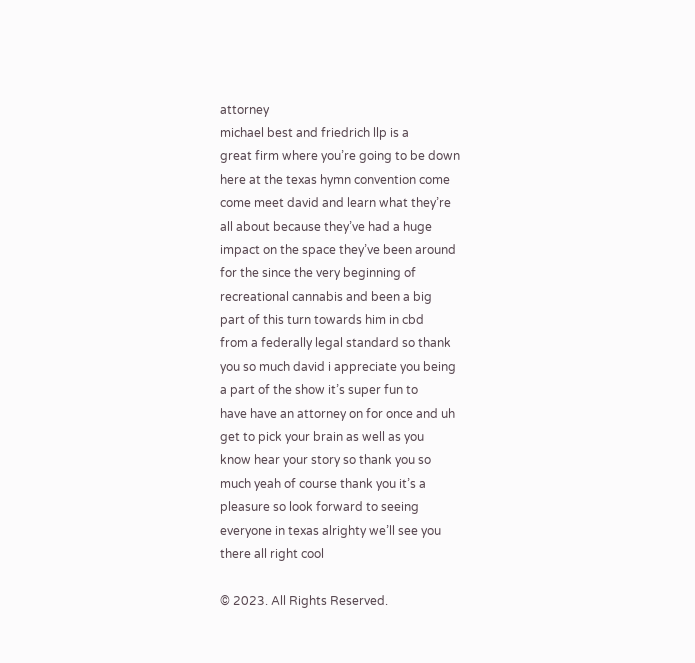attorney
michael best and friedrich llp is a
great firm where you’re going to be down
here at the texas hymn convention come
come meet david and learn what they’re
all about because they’ve had a huge
impact on the space they’ve been around
for the since the very beginning of
recreational cannabis and been a big
part of this turn towards him in cbd
from a federally legal standard so thank
you so much david i appreciate you being
a part of the show it’s super fun to
have have an attorney on for once and uh
get to pick your brain as well as you
know hear your story so thank you so
much yeah of course thank you it’s a
pleasure so look forward to seeing
everyone in texas alrighty we’ll see you
there all right cool

© 2023. All Rights Reserved.